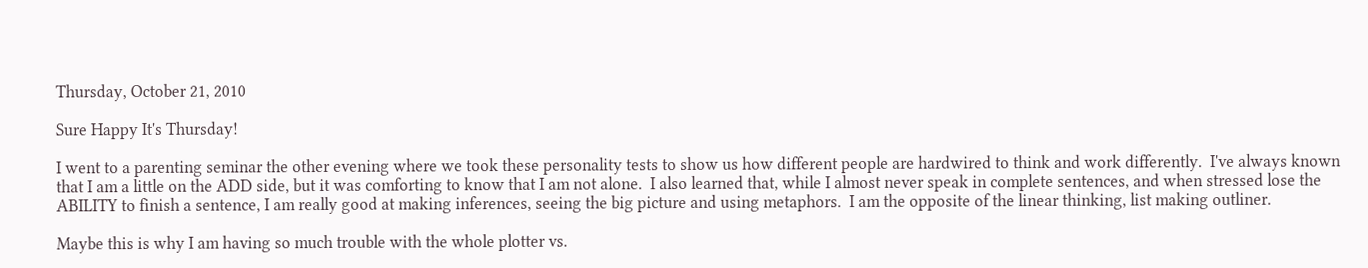Thursday, October 21, 2010

Sure Happy It's Thursday!

I went to a parenting seminar the other evening where we took these personality tests to show us how different people are hardwired to think and work differently.  I've always known that I am a little on the ADD side, but it was comforting to know that I am not alone.  I also learned that, while I almost never speak in complete sentences, and when stressed lose the ABILITY to finish a sentence, I am really good at making inferences, seeing the big picture and using metaphors.  I am the opposite of the linear thinking, list making outliner.

Maybe this is why I am having so much trouble with the whole plotter vs.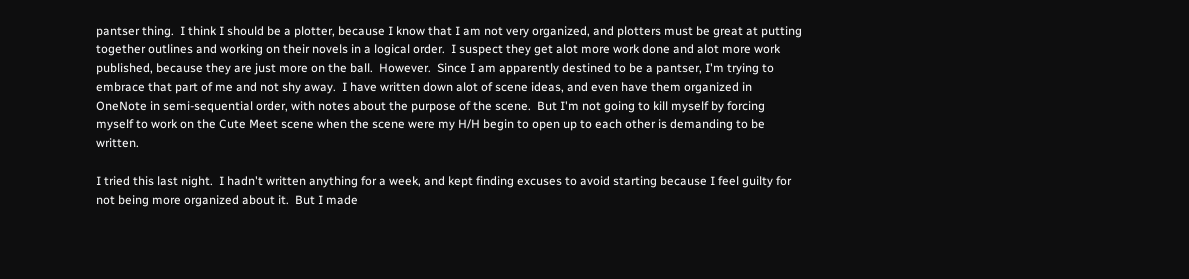pantser thing.  I think I should be a plotter, because I know that I am not very organized, and plotters must be great at putting together outlines and working on their novels in a logical order.  I suspect they get alot more work done and alot more work published, because they are just more on the ball.  However.  Since I am apparently destined to be a pantser, I'm trying to embrace that part of me and not shy away.  I have written down alot of scene ideas, and even have them organized in OneNote in semi-sequential order, with notes about the purpose of the scene.  But I'm not going to kill myself by forcing myself to work on the Cute Meet scene when the scene were my H/H begin to open up to each other is demanding to be written.

I tried this last night.  I hadn't written anything for a week, and kept finding excuses to avoid starting because I feel guilty for not being more organized about it.  But I made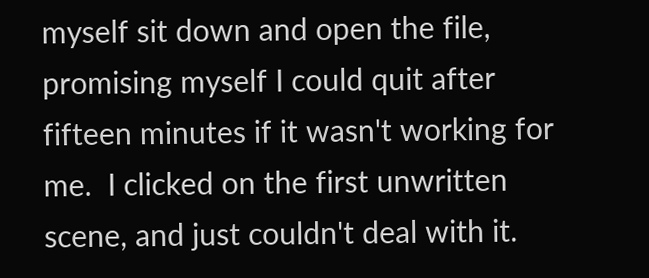myself sit down and open the file, promising myself I could quit after fifteen minutes if it wasn't working for me.  I clicked on the first unwritten scene, and just couldn't deal with it.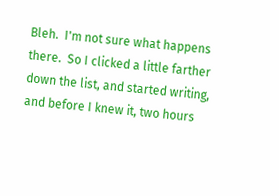Bleh.  I'm not sure what happens there.  So I clicked a little farther down the list, and started writing, and before I knew it, two hours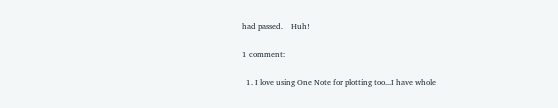had passed.    Huh!

1 comment:

  1. I love using One Note for plotting too...I have whole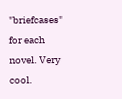"briefcases" for each novel. Very cool.